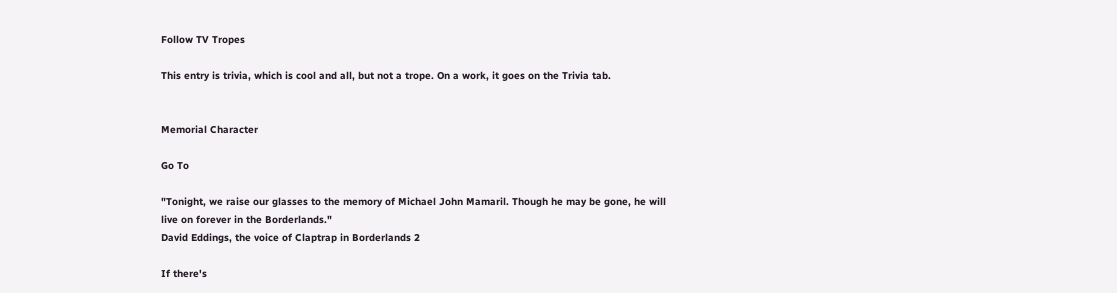Follow TV Tropes

This entry is trivia, which is cool and all, but not a trope. On a work, it goes on the Trivia tab.


Memorial Character

Go To

"Tonight, we raise our glasses to the memory of Michael John Mamaril. Though he may be gone, he will live on forever in the Borderlands."
David Eddings, the voice of Claptrap in Borderlands 2

If there's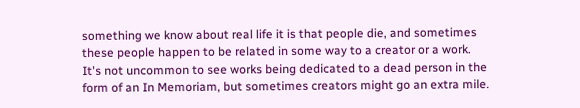something we know about real life it is that people die, and sometimes these people happen to be related in some way to a creator or a work. It's not uncommon to see works being dedicated to a dead person in the form of an In Memoriam, but sometimes creators might go an extra mile.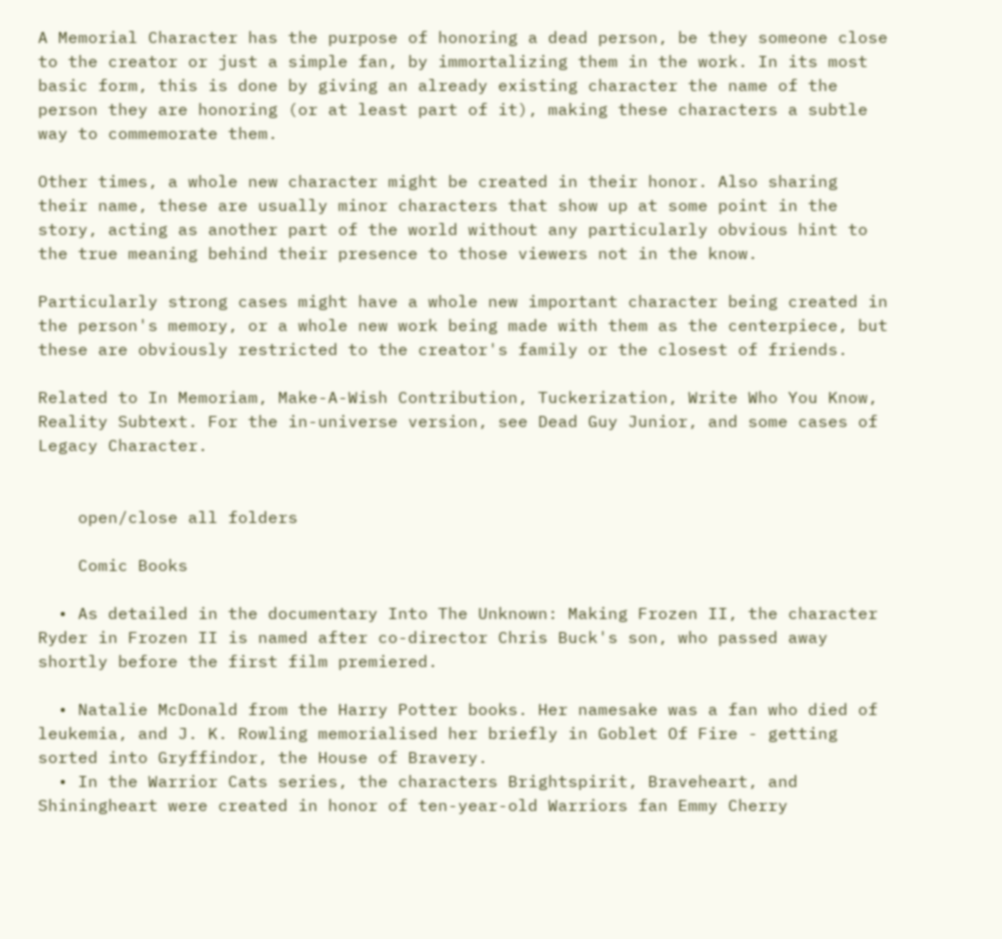A Memorial Character has the purpose of honoring a dead person, be they someone close to the creator or just a simple fan, by immortalizing them in the work. In its most basic form, this is done by giving an already existing character the name of the person they are honoring (or at least part of it), making these characters a subtle way to commemorate them.

Other times, a whole new character might be created in their honor. Also sharing their name, these are usually minor characters that show up at some point in the story, acting as another part of the world without any particularly obvious hint to the true meaning behind their presence to those viewers not in the know.

Particularly strong cases might have a whole new important character being created in the person's memory, or a whole new work being made with them as the centerpiece, but these are obviously restricted to the creator's family or the closest of friends.

Related to In Memoriam, Make-A-Wish Contribution, Tuckerization, Write Who You Know, Reality Subtext. For the in-universe version, see Dead Guy Junior, and some cases of Legacy Character.


    open/close all folders

    Comic Books

  • As detailed in the documentary Into The Unknown: Making Frozen II, the character Ryder in Frozen II is named after co-director Chris Buck's son, who passed away shortly before the first film premiered.

  • Natalie McDonald from the Harry Potter books. Her namesake was a fan who died of leukemia, and J. K. Rowling memorialised her briefly in Goblet Of Fire - getting sorted into Gryffindor, the House of Bravery.
  • In the Warrior Cats series, the characters Brightspirit, Braveheart, and Shiningheart were created in honor of ten-year-old Warriors fan Emmy Cherry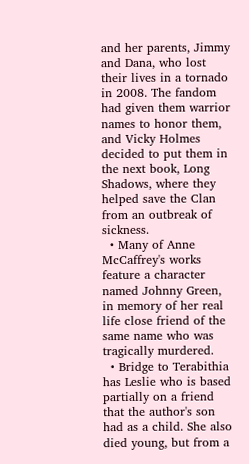and her parents, Jimmy and Dana, who lost their lives in a tornado in 2008. The fandom had given them warrior names to honor them, and Vicky Holmes decided to put them in the next book, Long Shadows, where they helped save the Clan from an outbreak of sickness.
  • Many of Anne McCaffrey's works feature a character named Johnny Green, in memory of her real life close friend of the same name who was tragically murdered.
  • Bridge to Terabithia has Leslie who is based partially on a friend that the author's son had as a child. She also died young, but from a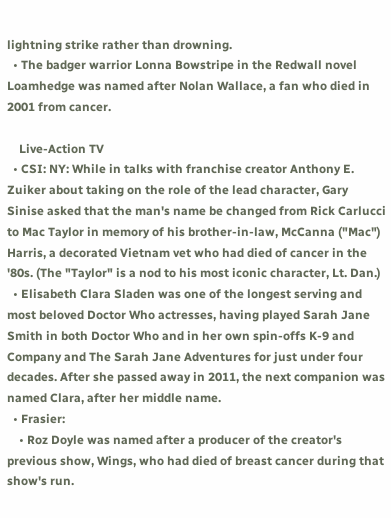lightning strike rather than drowning.
  • The badger warrior Lonna Bowstripe in the Redwall novel Loamhedge was named after Nolan Wallace, a fan who died in 2001 from cancer.

    Live-Action TV
  • CSI: NY: While in talks with franchise creator Anthony E. Zuiker about taking on the role of the lead character, Gary Sinise asked that the man's name be changed from Rick Carlucci to Mac Taylor in memory of his brother-in-law, McCanna ("Mac") Harris, a decorated Vietnam vet who had died of cancer in the '80s. (The "Taylor" is a nod to his most iconic character, Lt. Dan.)
  • Elisabeth Clara Sladen was one of the longest serving and most beloved Doctor Who actresses, having played Sarah Jane Smith in both Doctor Who and in her own spin-offs K-9 and Company and The Sarah Jane Adventures for just under four decades. After she passed away in 2011, the next companion was named Clara, after her middle name.
  • Frasier:
    • Roz Doyle was named after a producer of the creator's previous show, Wings, who had died of breast cancer during that show's run.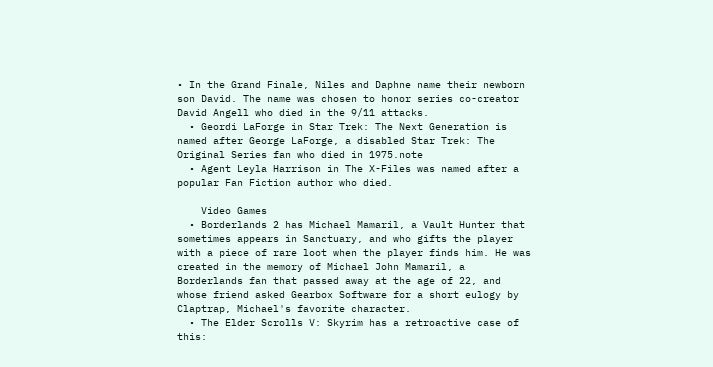• In the Grand Finale, Niles and Daphne name their newborn son David. The name was chosen to honor series co-creator David Angell who died in the 9/11 attacks.
  • Geordi LaForge in Star Trek: The Next Generation is named after George LaForge, a disabled Star Trek: The Original Series fan who died in 1975.note
  • Agent Leyla Harrison in The X-Files was named after a popular Fan Fiction author who died.

    Video Games
  • Borderlands 2 has Michael Mamaril, a Vault Hunter that sometimes appears in Sanctuary, and who gifts the player with a piece of rare loot when the player finds him. He was created in the memory of Michael John Mamaril, a Borderlands fan that passed away at the age of 22, and whose friend asked Gearbox Software for a short eulogy by Claptrap, Michael's favorite character.
  • The Elder Scrolls V: Skyrim has a retroactive case of this: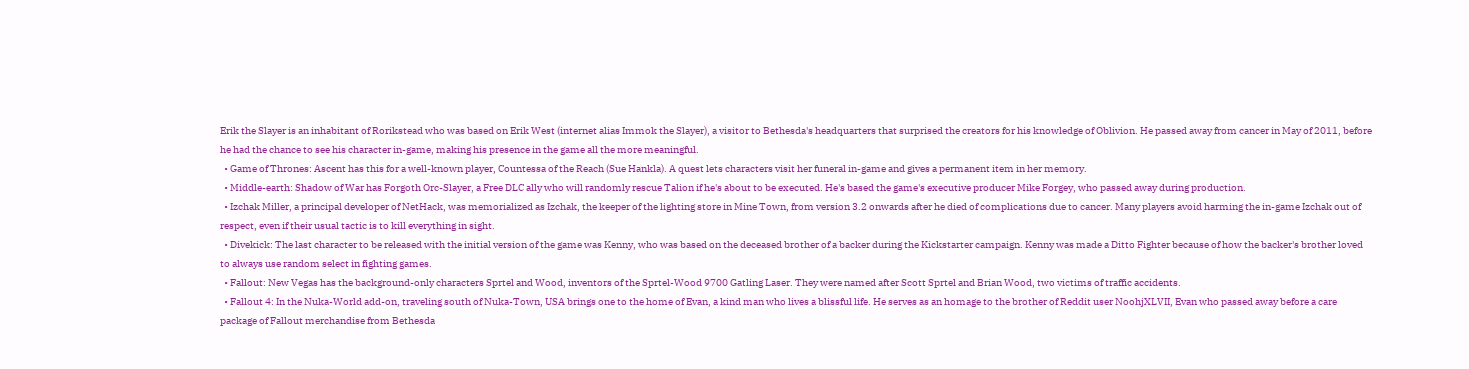Erik the Slayer is an inhabitant of Rorikstead who was based on Erik West (internet alias Immok the Slayer), a visitor to Bethesda's headquarters that surprised the creators for his knowledge of Oblivion. He passed away from cancer in May of 2011, before he had the chance to see his character in-game, making his presence in the game all the more meaningful.
  • Game of Thrones: Ascent has this for a well-known player, Countessa of the Reach (Sue Hankla). A quest lets characters visit her funeral in-game and gives a permanent item in her memory.
  • Middle-earth: Shadow of War has Forgoth Orc-Slayer, a Free DLC ally who will randomly rescue Talion if he's about to be executed. He's based the game's executive producer Mike Forgey, who passed away during production.
  • Izchak Miller, a principal developer of NetHack, was memorialized as Izchak, the keeper of the lighting store in Mine Town, from version 3.2 onwards after he died of complications due to cancer. Many players avoid harming the in-game Izchak out of respect, even if their usual tactic is to kill everything in sight.
  • Divekick: The last character to be released with the initial version of the game was Kenny, who was based on the deceased brother of a backer during the Kickstarter campaign. Kenny was made a Ditto Fighter because of how the backer's brother loved to always use random select in fighting games.
  • Fallout: New Vegas has the background-only characters Sprtel and Wood, inventors of the Sprtel-Wood 9700 Gatling Laser. They were named after Scott Sprtel and Brian Wood, two victims of traffic accidents.
  • Fallout 4: In the Nuka-World add-on, traveling south of Nuka-Town, USA brings one to the home of Evan, a kind man who lives a blissful life. He serves as an homage to the brother of Reddit user NoohjXLVII, Evan who passed away before a care package of Fallout merchandise from Bethesda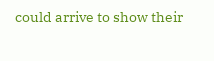could arrive to show their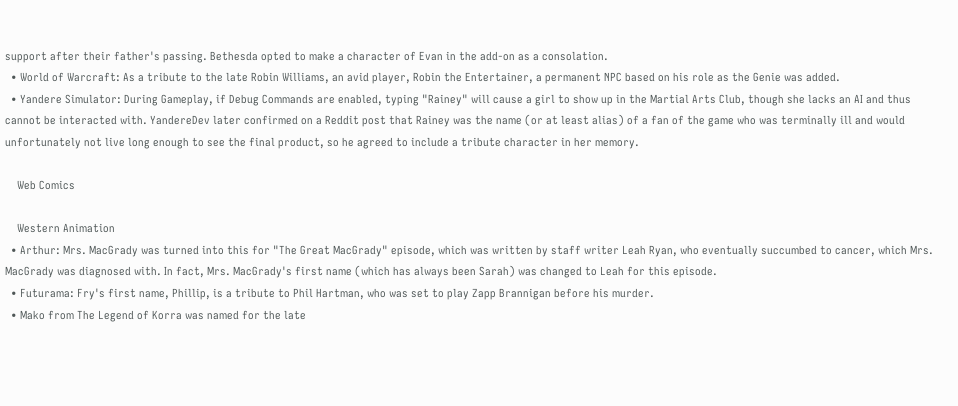support after their father's passing. Bethesda opted to make a character of Evan in the add-on as a consolation.
  • World of Warcraft: As a tribute to the late Robin Williams, an avid player, Robin the Entertainer, a permanent NPC based on his role as the Genie was added.
  • Yandere Simulator: During Gameplay, if Debug Commands are enabled, typing "Rainey" will cause a girl to show up in the Martial Arts Club, though she lacks an AI and thus cannot be interacted with. YandereDev later confirmed on a Reddit post that Rainey was the name (or at least alias) of a fan of the game who was terminally ill and would unfortunately not live long enough to see the final product, so he agreed to include a tribute character in her memory.

    Web Comics

    Western Animation
  • Arthur: Mrs. MacGrady was turned into this for "The Great MacGrady" episode, which was written by staff writer Leah Ryan, who eventually succumbed to cancer, which Mrs. MacGrady was diagnosed with. In fact, Mrs. MacGrady's first name (which has always been Sarah) was changed to Leah for this episode.
  • Futurama: Fry's first name, Phillip, is a tribute to Phil Hartman, who was set to play Zapp Brannigan before his murder.
  • Mako from The Legend of Korra was named for the late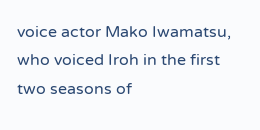voice actor Mako Iwamatsu, who voiced Iroh in the first two seasons of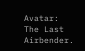Avatar: The Last Airbender.